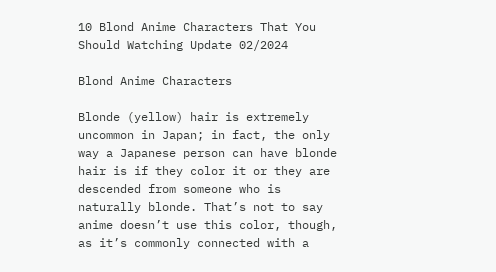10 Blond Anime Characters That You Should Watching Update 02/2024

Blond Anime Characters

Blonde (yellow) hair is extremely uncommon in Japan; in fact, the only way a Japanese person can have blonde hair is if they color it or they are descended from someone who is naturally blonde. That’s not to say anime doesn’t use this color, though, as it’s commonly connected with a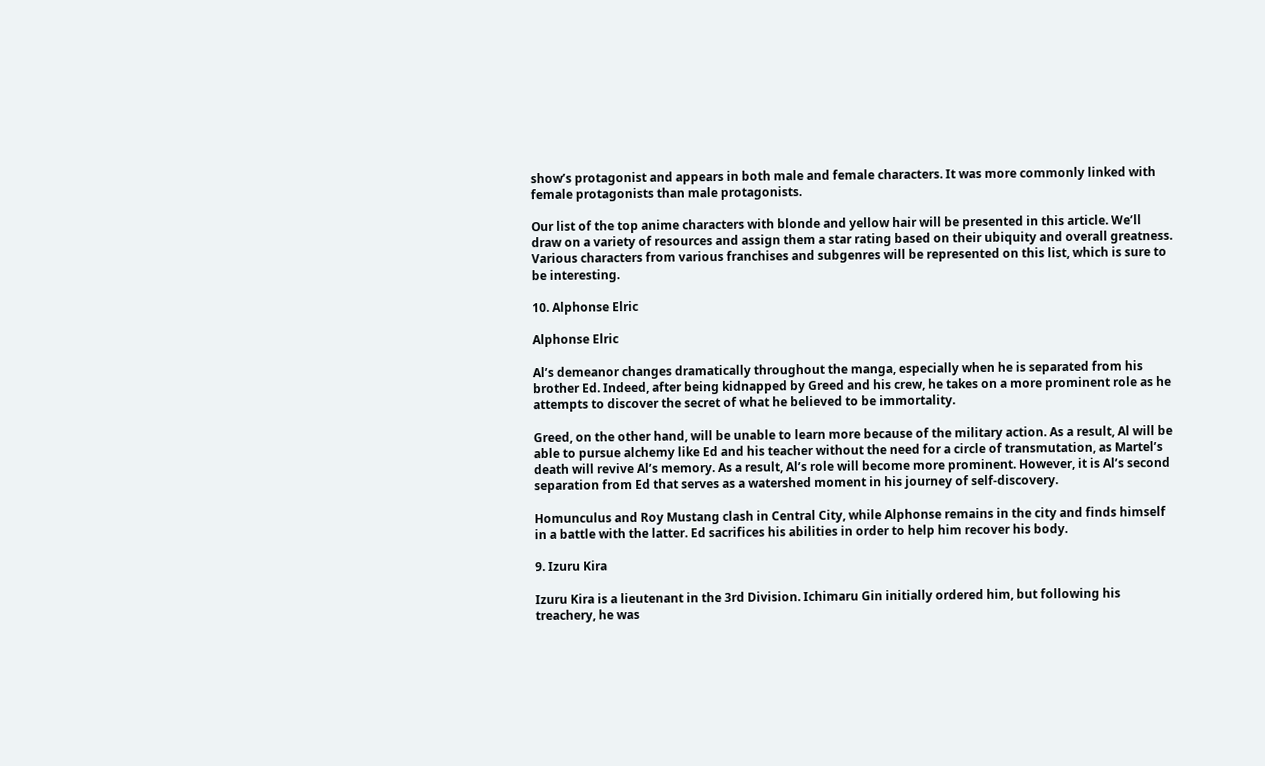show’s protagonist and appears in both male and female characters. It was more commonly linked with female protagonists than male protagonists.

Our list of the top anime characters with blonde and yellow hair will be presented in this article. We’ll draw on a variety of resources and assign them a star rating based on their ubiquity and overall greatness. Various characters from various franchises and subgenres will be represented on this list, which is sure to be interesting.

10. Alphonse Elric

Alphonse Elric

Al’s demeanor changes dramatically throughout the manga, especially when he is separated from his brother Ed. Indeed, after being kidnapped by Greed and his crew, he takes on a more prominent role as he attempts to discover the secret of what he believed to be immortality.

Greed, on the other hand, will be unable to learn more because of the military action. As a result, Al will be able to pursue alchemy like Ed and his teacher without the need for a circle of transmutation, as Martel’s death will revive Al’s memory. As a result, Al’s role will become more prominent. However, it is Al’s second separation from Ed that serves as a watershed moment in his journey of self-discovery.

Homunculus and Roy Mustang clash in Central City, while Alphonse remains in the city and finds himself in a battle with the latter. Ed sacrifices his abilities in order to help him recover his body.

9. Izuru Kira

Izuru Kira is a lieutenant in the 3rd Division. Ichimaru Gin initially ordered him, but following his treachery, he was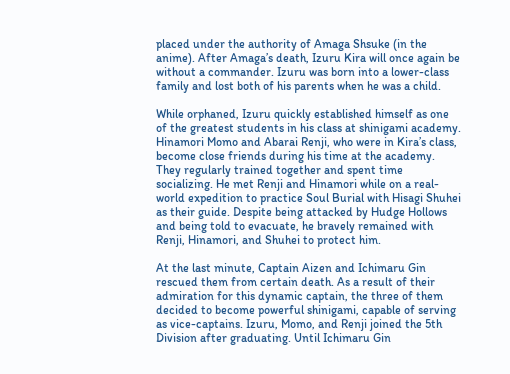placed under the authority of Amaga Shsuke (in the anime). After Amaga’s death, Izuru Kira will once again be without a commander. Izuru was born into a lower-class family and lost both of his parents when he was a child.

While orphaned, Izuru quickly established himself as one of the greatest students in his class at shinigami academy. Hinamori Momo and Abarai Renji, who were in Kira’s class, become close friends during his time at the academy. They regularly trained together and spent time socializing. He met Renji and Hinamori while on a real-world expedition to practice Soul Burial with Hisagi Shuhei as their guide. Despite being attacked by Hudge Hollows and being told to evacuate, he bravely remained with Renji, Hinamori, and Shuhei to protect him.

At the last minute, Captain Aizen and Ichimaru Gin rescued them from certain death. As a result of their admiration for this dynamic captain, the three of them decided to become powerful shinigami, capable of serving as vice-captains. Izuru, Momo, and Renji joined the 5th Division after graduating. Until Ichimaru Gin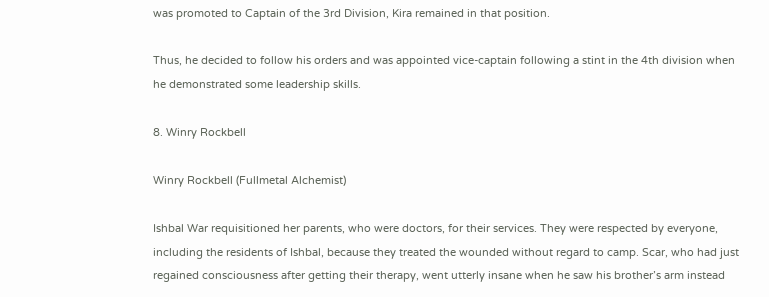was promoted to Captain of the 3rd Division, Kira remained in that position.

Thus, he decided to follow his orders and was appointed vice-captain following a stint in the 4th division when he demonstrated some leadership skills.

8. Winry Rockbell

Winry Rockbell (Fullmetal Alchemist)

Ishbal War requisitioned her parents, who were doctors, for their services. They were respected by everyone, including the residents of Ishbal, because they treated the wounded without regard to camp. Scar, who had just regained consciousness after getting their therapy, went utterly insane when he saw his brother’s arm instead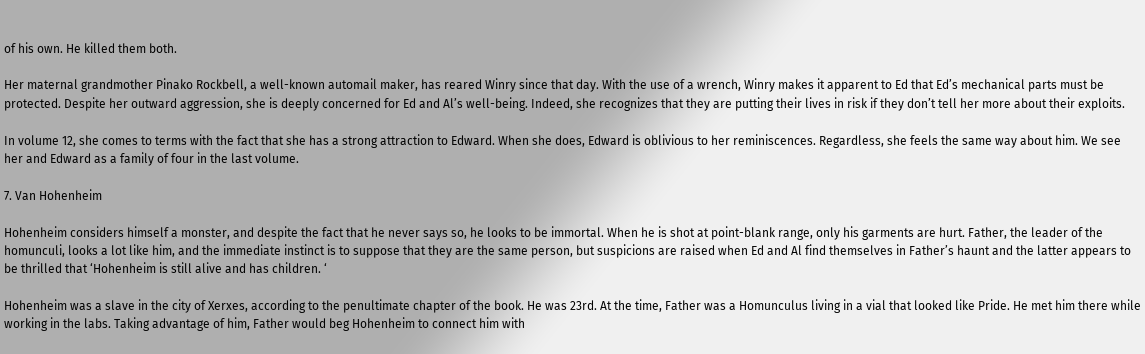of his own. He killed them both.

Her maternal grandmother Pinako Rockbell, a well-known automail maker, has reared Winry since that day. With the use of a wrench, Winry makes it apparent to Ed that Ed’s mechanical parts must be protected. Despite her outward aggression, she is deeply concerned for Ed and Al’s well-being. Indeed, she recognizes that they are putting their lives in risk if they don’t tell her more about their exploits.

In volume 12, she comes to terms with the fact that she has a strong attraction to Edward. When she does, Edward is oblivious to her reminiscences. Regardless, she feels the same way about him. We see her and Edward as a family of four in the last volume.

7. Van Hohenheim

Hohenheim considers himself a monster, and despite the fact that he never says so, he looks to be immortal. When he is shot at point-blank range, only his garments are hurt. Father, the leader of the homunculi, looks a lot like him, and the immediate instinct is to suppose that they are the same person, but suspicions are raised when Ed and Al find themselves in Father’s haunt and the latter appears to be thrilled that ‘Hohenheim is still alive and has children. ‘

Hohenheim was a slave in the city of Xerxes, according to the penultimate chapter of the book. He was 23rd. At the time, Father was a Homunculus living in a vial that looked like Pride. He met him there while working in the labs. Taking advantage of him, Father would beg Hohenheim to connect him with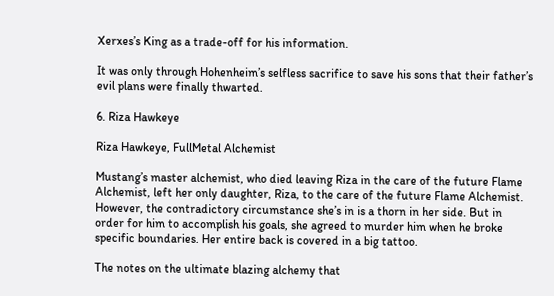Xerxes’s King as a trade-off for his information.

It was only through Hohenheim’s selfless sacrifice to save his sons that their father’s evil plans were finally thwarted.

6. Riza Hawkeye

Riza Hawkeye, FullMetal Alchemist

Mustang’s master alchemist, who died leaving Riza in the care of the future Flame Alchemist, left her only daughter, Riza, to the care of the future Flame Alchemist. However, the contradictory circumstance she’s in is a thorn in her side. But in order for him to accomplish his goals, she agreed to murder him when he broke specific boundaries. Her entire back is covered in a big tattoo.

The notes on the ultimate blazing alchemy that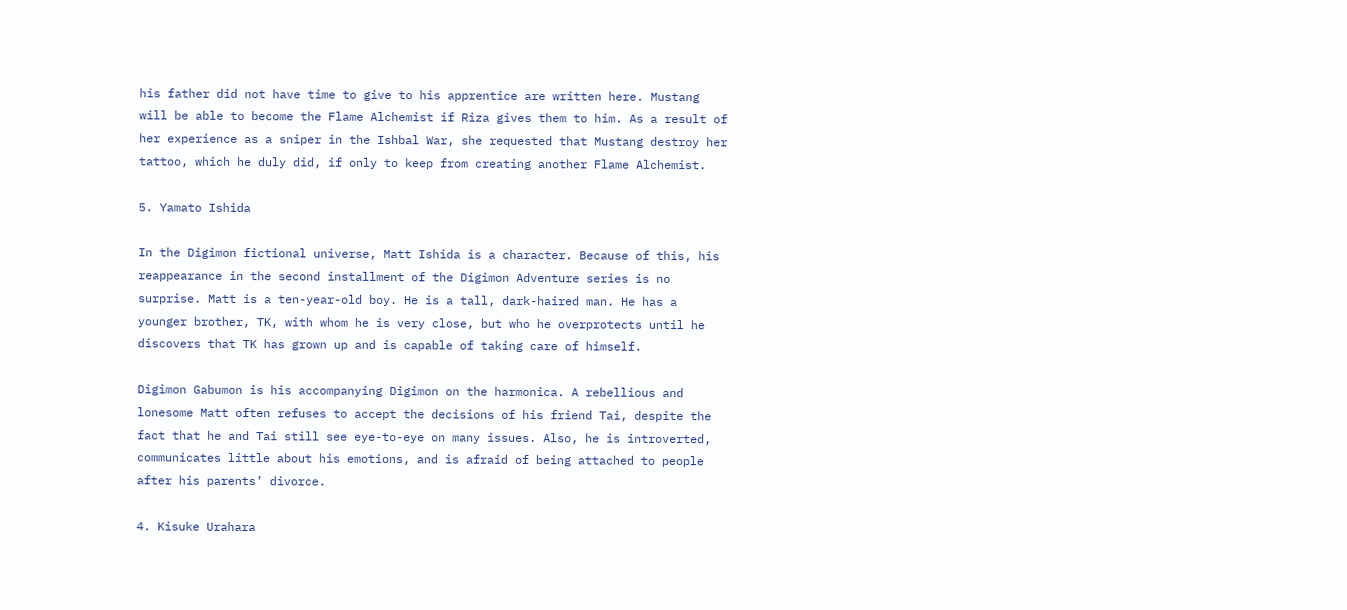his father did not have time to give to his apprentice are written here. Mustang will be able to become the Flame Alchemist if Riza gives them to him. As a result of her experience as a sniper in the Ishbal War, she requested that Mustang destroy her tattoo, which he duly did, if only to keep from creating another Flame Alchemist.

5. Yamato Ishida

In the Digimon fictional universe, Matt Ishida is a character. Because of this, his reappearance in the second installment of the Digimon Adventure series is no surprise. Matt is a ten-year-old boy. He is a tall, dark-haired man. He has a younger brother, TK, with whom he is very close, but who he overprotects until he discovers that TK has grown up and is capable of taking care of himself.

Digimon Gabumon is his accompanying Digimon on the harmonica. A rebellious and lonesome Matt often refuses to accept the decisions of his friend Tai, despite the fact that he and Tai still see eye-to-eye on many issues. Also, he is introverted, communicates little about his emotions, and is afraid of being attached to people after his parents’ divorce.

4. Kisuke Urahara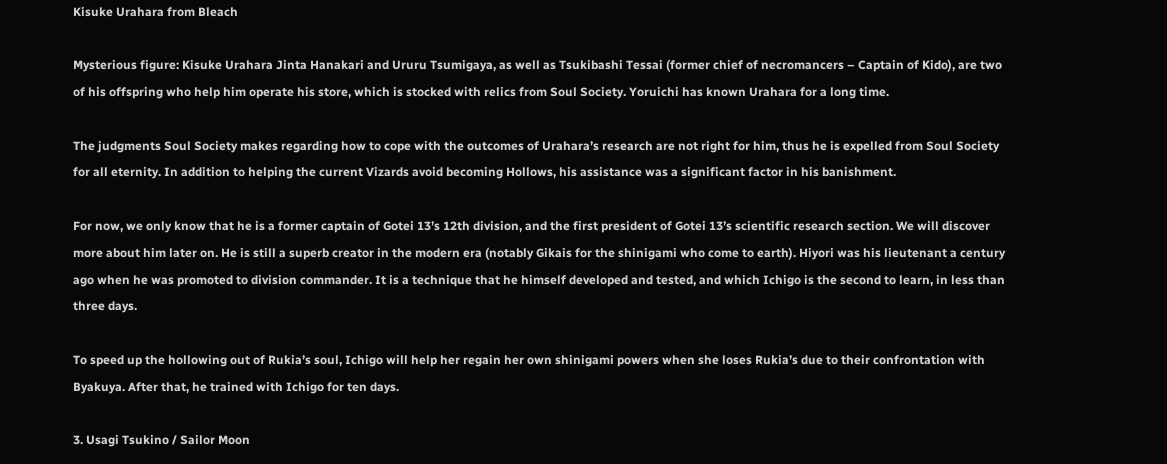Kisuke Urahara from Bleach

Mysterious figure: Kisuke Urahara Jinta Hanakari and Ururu Tsumigaya, as well as Tsukibashi Tessai (former chief of necromancers – Captain of Kido), are two of his offspring who help him operate his store, which is stocked with relics from Soul Society. Yoruichi has known Urahara for a long time.

The judgments Soul Society makes regarding how to cope with the outcomes of Urahara’s research are not right for him, thus he is expelled from Soul Society for all eternity. In addition to helping the current Vizards avoid becoming Hollows, his assistance was a significant factor in his banishment.

For now, we only know that he is a former captain of Gotei 13’s 12th division, and the first president of Gotei 13’s scientific research section. We will discover more about him later on. He is still a superb creator in the modern era (notably Gikais for the shinigami who come to earth). Hiyori was his lieutenant a century ago when he was promoted to division commander. It is a technique that he himself developed and tested, and which Ichigo is the second to learn, in less than three days.

To speed up the hollowing out of Rukia’s soul, Ichigo will help her regain her own shinigami powers when she loses Rukia’s due to their confrontation with Byakuya. After that, he trained with Ichigo for ten days.

3. Usagi Tsukino / Sailor Moon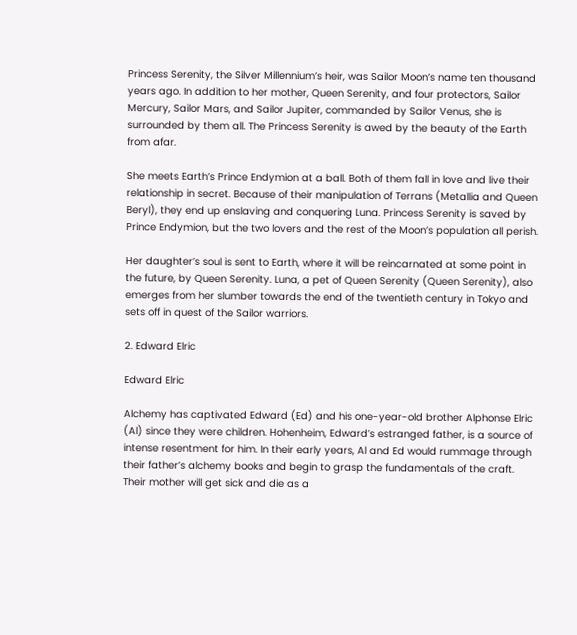Princess Serenity, the Silver Millennium’s heir, was Sailor Moon’s name ten thousand years ago. In addition to her mother, Queen Serenity, and four protectors, Sailor Mercury, Sailor Mars, and Sailor Jupiter, commanded by Sailor Venus, she is surrounded by them all. The Princess Serenity is awed by the beauty of the Earth from afar.

She meets Earth’s Prince Endymion at a ball. Both of them fall in love and live their relationship in secret. Because of their manipulation of Terrans (Metallia and Queen Beryl), they end up enslaving and conquering Luna. Princess Serenity is saved by Prince Endymion, but the two lovers and the rest of the Moon’s population all perish.

Her daughter’s soul is sent to Earth, where it will be reincarnated at some point in the future, by Queen Serenity. Luna, a pet of Queen Serenity (Queen Serenity), also emerges from her slumber towards the end of the twentieth century in Tokyo and sets off in quest of the Sailor warriors.

2. Edward Elric

Edward Elric

Alchemy has captivated Edward (Ed) and his one-year-old brother Alphonse Elric (Al) since they were children. Hohenheim, Edward’s estranged father, is a source of intense resentment for him. In their early years, Al and Ed would rummage through their father’s alchemy books and begin to grasp the fundamentals of the craft. Their mother will get sick and die as a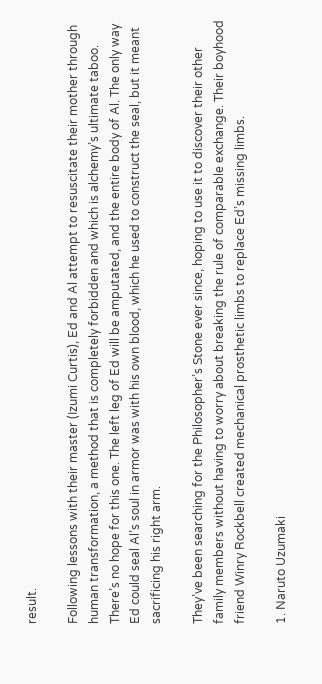result.

Following lessons with their master (Izumi Curtis), Ed and Al attempt to resuscitate their mother through human transformation, a method that is completely forbidden and which is alchemy’s ultimate taboo. There’s no hope for this one. The left leg of Ed will be amputated, and the entire body of Al. The only way Ed could seal Al’s soul in armor was with his own blood, which he used to construct the seal, but it meant sacrificing his right arm.

They’ve been searching for the Philosopher’s Stone ever since, hoping to use it to discover their other family members without having to worry about breaking the rule of comparable exchange. Their boyhood friend Winry Rockbell created mechanical prosthetic limbs to replace Ed’s missing limbs.

1. Naruto Uzumaki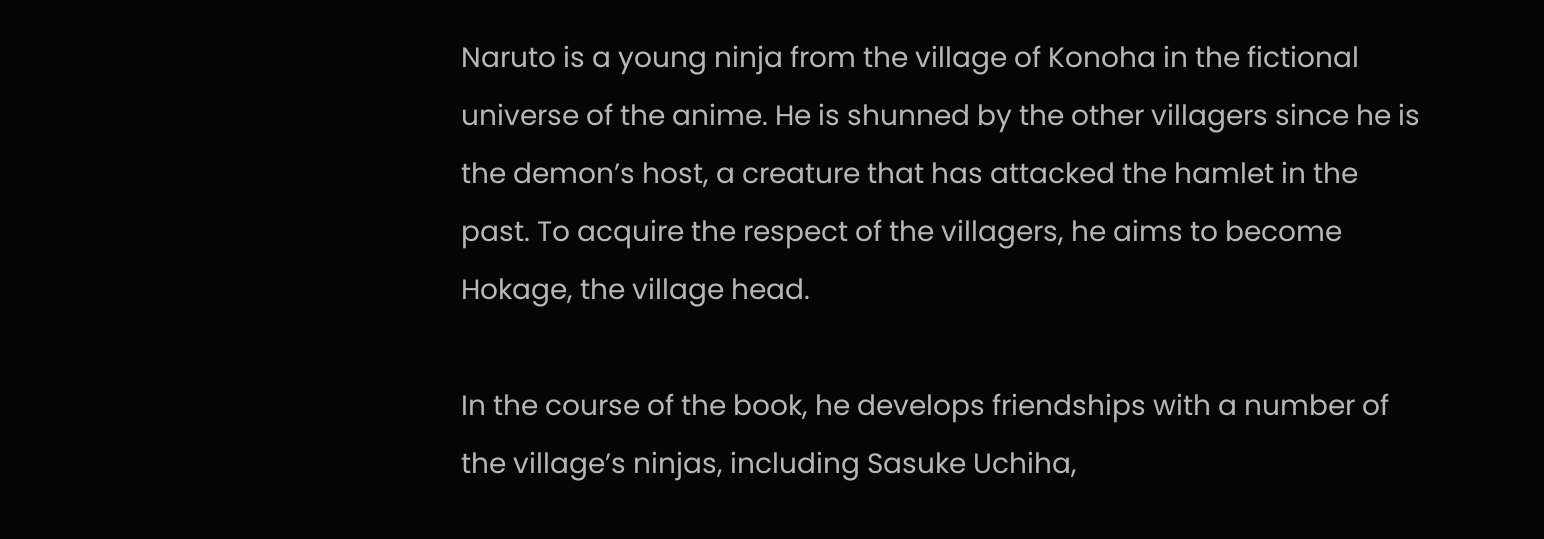Naruto is a young ninja from the village of Konoha in the fictional universe of the anime. He is shunned by the other villagers since he is the demon’s host, a creature that has attacked the hamlet in the past. To acquire the respect of the villagers, he aims to become Hokage, the village head.

In the course of the book, he develops friendships with a number of the village’s ninjas, including Sasuke Uchiha,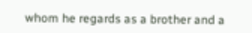whom he regards as a brother and a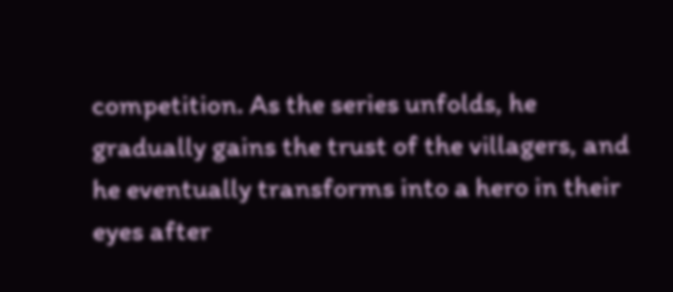competition. As the series unfolds, he gradually gains the trust of the villagers, and he eventually transforms into a hero in their eyes after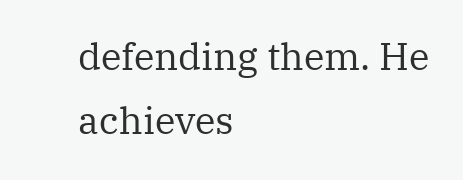defending them. He achieves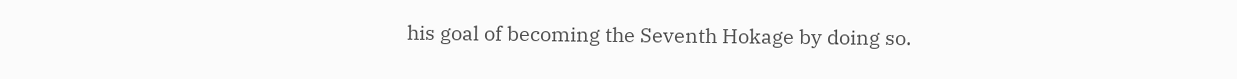his goal of becoming the Seventh Hokage by doing so.